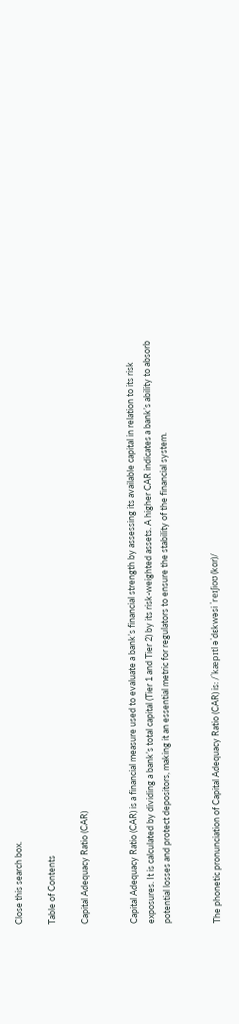Close this search box.

Table of Contents

Capital Adequacy Ratio (CAR)


Capital Adequacy Ratio (CAR) is a financial measure used to evaluate a bank’s financial strength by assessing its available capital in relation to its risk exposures. It is calculated by dividing a bank’s total capital (Tier 1 and Tier 2) by its risk-weighted assets. A higher CAR indicates a bank’s ability to absorb potential losses and protect depositors, making it an essential metric for regulators to ensure the stability of the financial system.


The phonetic pronunciation of Capital Adequacy Ratio (CAR) is: /ˈkæpɪtl əˈdɛkwəsi ˈreɪʃioʊ (kɑr)/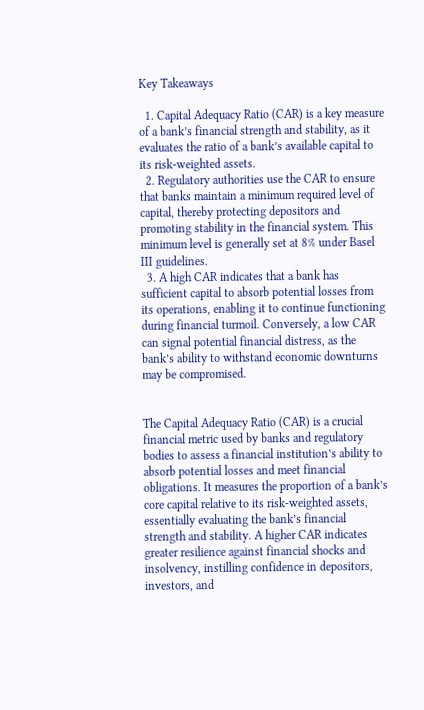Key Takeaways

  1. Capital Adequacy Ratio (CAR) is a key measure of a bank’s financial strength and stability, as it evaluates the ratio of a bank’s available capital to its risk-weighted assets.
  2. Regulatory authorities use the CAR to ensure that banks maintain a minimum required level of capital, thereby protecting depositors and promoting stability in the financial system. This minimum level is generally set at 8% under Basel III guidelines.
  3. A high CAR indicates that a bank has sufficient capital to absorb potential losses from its operations, enabling it to continue functioning during financial turmoil. Conversely, a low CAR can signal potential financial distress, as the bank’s ability to withstand economic downturns may be compromised.


The Capital Adequacy Ratio (CAR) is a crucial financial metric used by banks and regulatory bodies to assess a financial institution’s ability to absorb potential losses and meet financial obligations. It measures the proportion of a bank’s core capital relative to its risk-weighted assets, essentially evaluating the bank’s financial strength and stability. A higher CAR indicates greater resilience against financial shocks and insolvency, instilling confidence in depositors, investors, and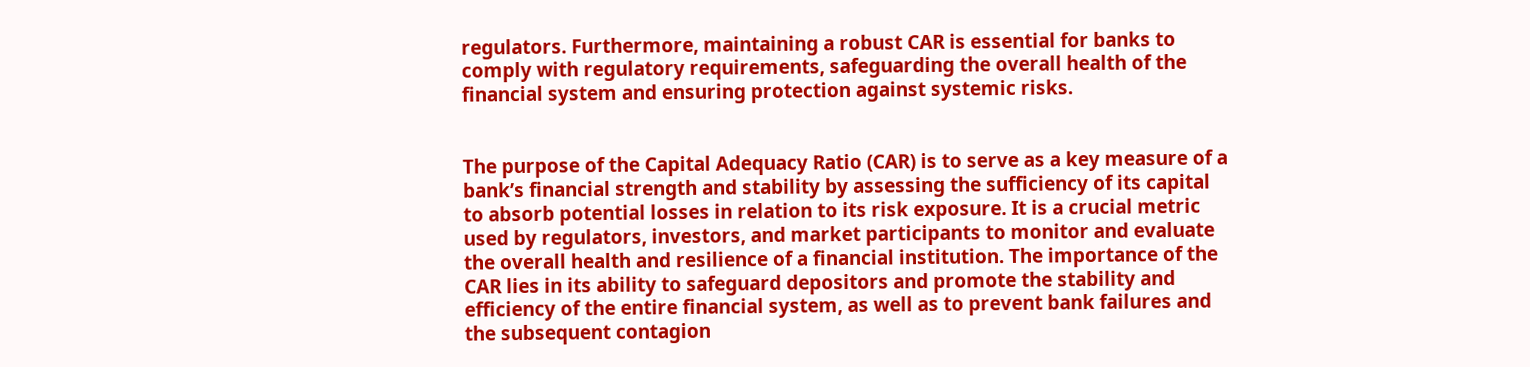regulators. Furthermore, maintaining a robust CAR is essential for banks to comply with regulatory requirements, safeguarding the overall health of the financial system and ensuring protection against systemic risks.


The purpose of the Capital Adequacy Ratio (CAR) is to serve as a key measure of a bank’s financial strength and stability by assessing the sufficiency of its capital to absorb potential losses in relation to its risk exposure. It is a crucial metric used by regulators, investors, and market participants to monitor and evaluate the overall health and resilience of a financial institution. The importance of the CAR lies in its ability to safeguard depositors and promote the stability and efficiency of the entire financial system, as well as to prevent bank failures and the subsequent contagion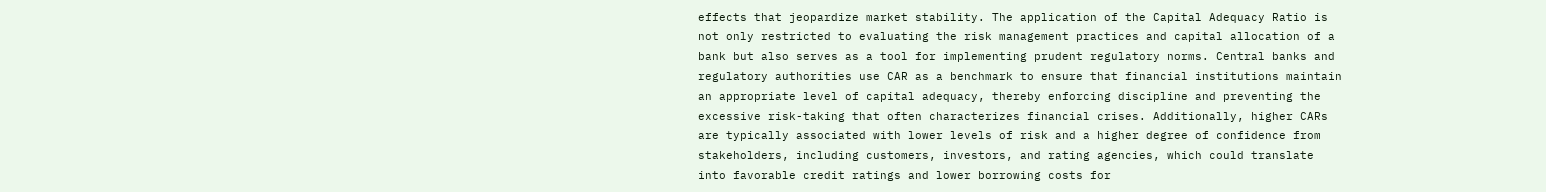effects that jeopardize market stability. The application of the Capital Adequacy Ratio is not only restricted to evaluating the risk management practices and capital allocation of a bank but also serves as a tool for implementing prudent regulatory norms. Central banks and regulatory authorities use CAR as a benchmark to ensure that financial institutions maintain an appropriate level of capital adequacy, thereby enforcing discipline and preventing the excessive risk-taking that often characterizes financial crises. Additionally, higher CARs are typically associated with lower levels of risk and a higher degree of confidence from stakeholders, including customers, investors, and rating agencies, which could translate into favorable credit ratings and lower borrowing costs for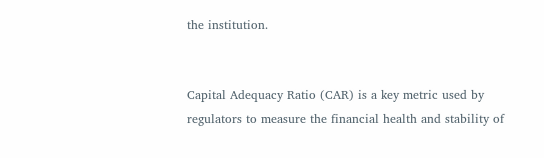the institution.


Capital Adequacy Ratio (CAR) is a key metric used by regulators to measure the financial health and stability of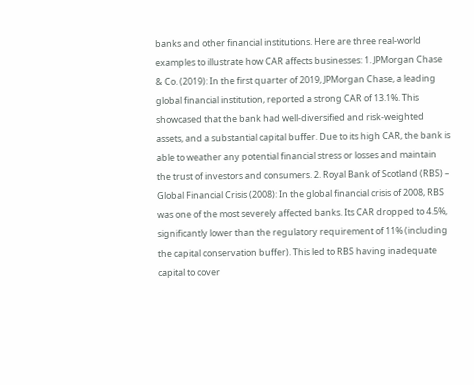banks and other financial institutions. Here are three real-world examples to illustrate how CAR affects businesses: 1. JPMorgan Chase & Co. (2019): In the first quarter of 2019, JPMorgan Chase, a leading global financial institution, reported a strong CAR of 13.1%. This showcased that the bank had well-diversified and risk-weighted assets, and a substantial capital buffer. Due to its high CAR, the bank is able to weather any potential financial stress or losses and maintain the trust of investors and consumers. 2. Royal Bank of Scotland (RBS) – Global Financial Crisis (2008): In the global financial crisis of 2008, RBS was one of the most severely affected banks. Its CAR dropped to 4.5%, significantly lower than the regulatory requirement of 11% (including the capital conservation buffer). This led to RBS having inadequate capital to cover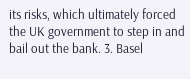its risks, which ultimately forced the UK government to step in and bail out the bank. 3. Basel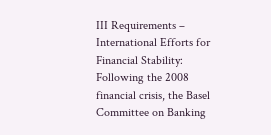III Requirements – International Efforts for Financial Stability: Following the 2008 financial crisis, the Basel Committee on Banking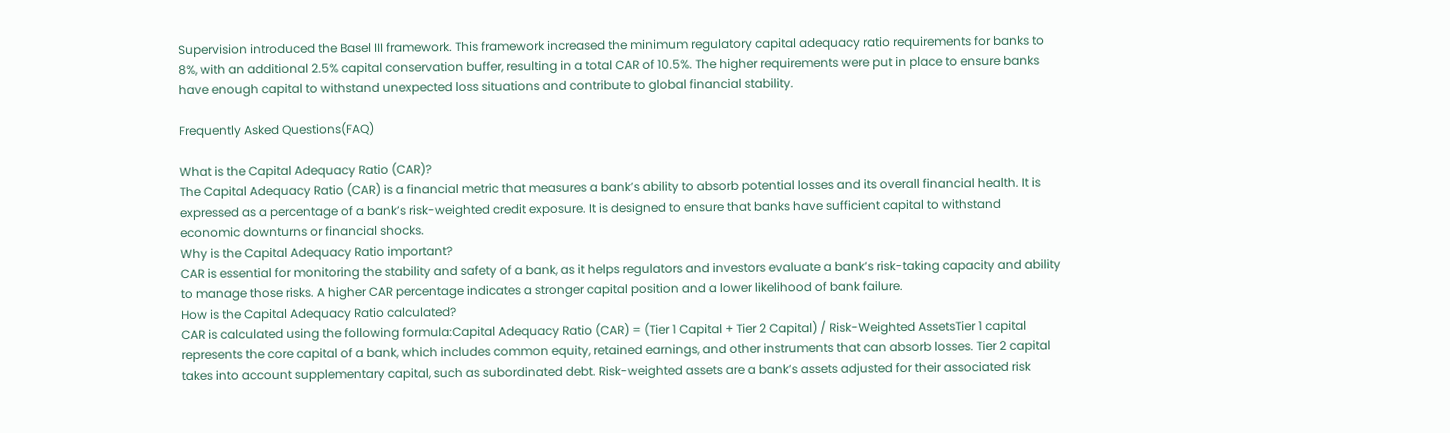Supervision introduced the Basel III framework. This framework increased the minimum regulatory capital adequacy ratio requirements for banks to 8%, with an additional 2.5% capital conservation buffer, resulting in a total CAR of 10.5%. The higher requirements were put in place to ensure banks have enough capital to withstand unexpected loss situations and contribute to global financial stability.

Frequently Asked Questions(FAQ)

What is the Capital Adequacy Ratio (CAR)?
The Capital Adequacy Ratio (CAR) is a financial metric that measures a bank’s ability to absorb potential losses and its overall financial health. It is expressed as a percentage of a bank’s risk-weighted credit exposure. It is designed to ensure that banks have sufficient capital to withstand economic downturns or financial shocks.
Why is the Capital Adequacy Ratio important?
CAR is essential for monitoring the stability and safety of a bank, as it helps regulators and investors evaluate a bank’s risk-taking capacity and ability to manage those risks. A higher CAR percentage indicates a stronger capital position and a lower likelihood of bank failure.
How is the Capital Adequacy Ratio calculated?
CAR is calculated using the following formula:Capital Adequacy Ratio (CAR) = (Tier 1 Capital + Tier 2 Capital) / Risk-Weighted AssetsTier 1 capital represents the core capital of a bank, which includes common equity, retained earnings, and other instruments that can absorb losses. Tier 2 capital takes into account supplementary capital, such as subordinated debt. Risk-weighted assets are a bank’s assets adjusted for their associated risk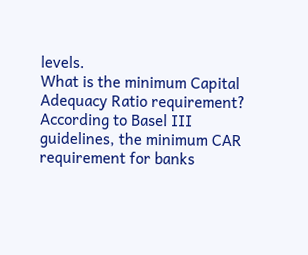levels.
What is the minimum Capital Adequacy Ratio requirement?
According to Basel III guidelines, the minimum CAR requirement for banks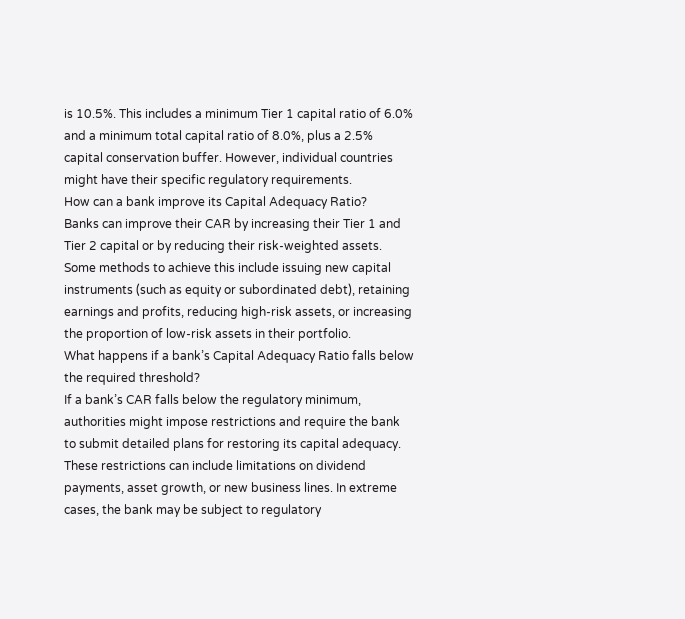is 10.5%. This includes a minimum Tier 1 capital ratio of 6.0% and a minimum total capital ratio of 8.0%, plus a 2.5% capital conservation buffer. However, individual countries might have their specific regulatory requirements.
How can a bank improve its Capital Adequacy Ratio?
Banks can improve their CAR by increasing their Tier 1 and Tier 2 capital or by reducing their risk-weighted assets. Some methods to achieve this include issuing new capital instruments (such as equity or subordinated debt), retaining earnings and profits, reducing high-risk assets, or increasing the proportion of low-risk assets in their portfolio.
What happens if a bank’s Capital Adequacy Ratio falls below the required threshold?
If a bank’s CAR falls below the regulatory minimum, authorities might impose restrictions and require the bank to submit detailed plans for restoring its capital adequacy. These restrictions can include limitations on dividend payments, asset growth, or new business lines. In extreme cases, the bank may be subject to regulatory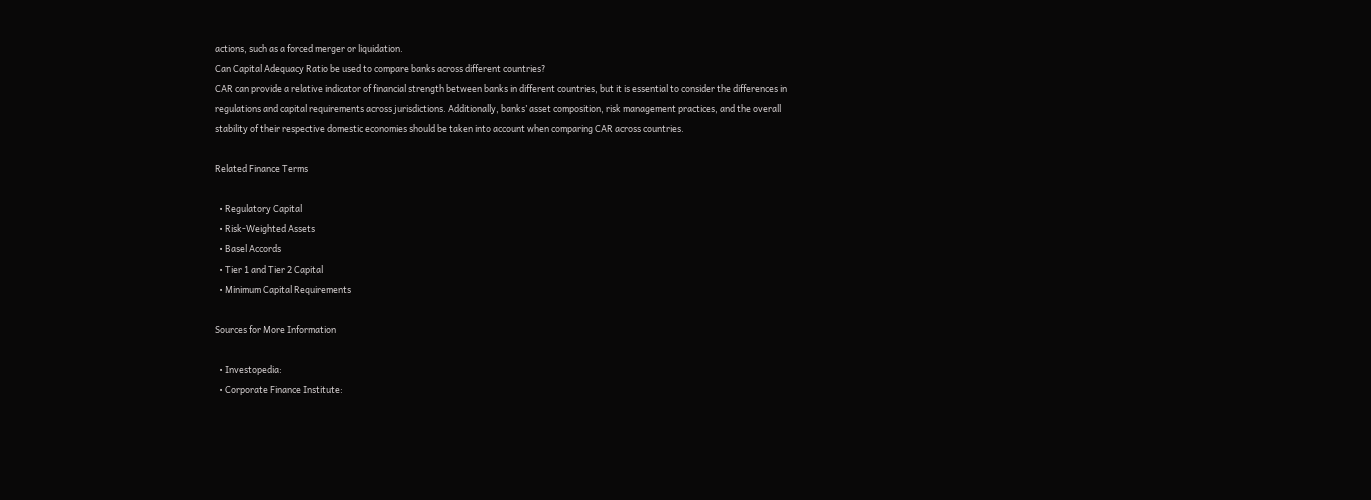actions, such as a forced merger or liquidation.
Can Capital Adequacy Ratio be used to compare banks across different countries?
CAR can provide a relative indicator of financial strength between banks in different countries, but it is essential to consider the differences in regulations and capital requirements across jurisdictions. Additionally, banks’ asset composition, risk management practices, and the overall stability of their respective domestic economies should be taken into account when comparing CAR across countries.

Related Finance Terms

  • Regulatory Capital
  • Risk-Weighted Assets
  • Basel Accords
  • Tier 1 and Tier 2 Capital
  • Minimum Capital Requirements

Sources for More Information

  • Investopedia:
  • Corporate Finance Institute: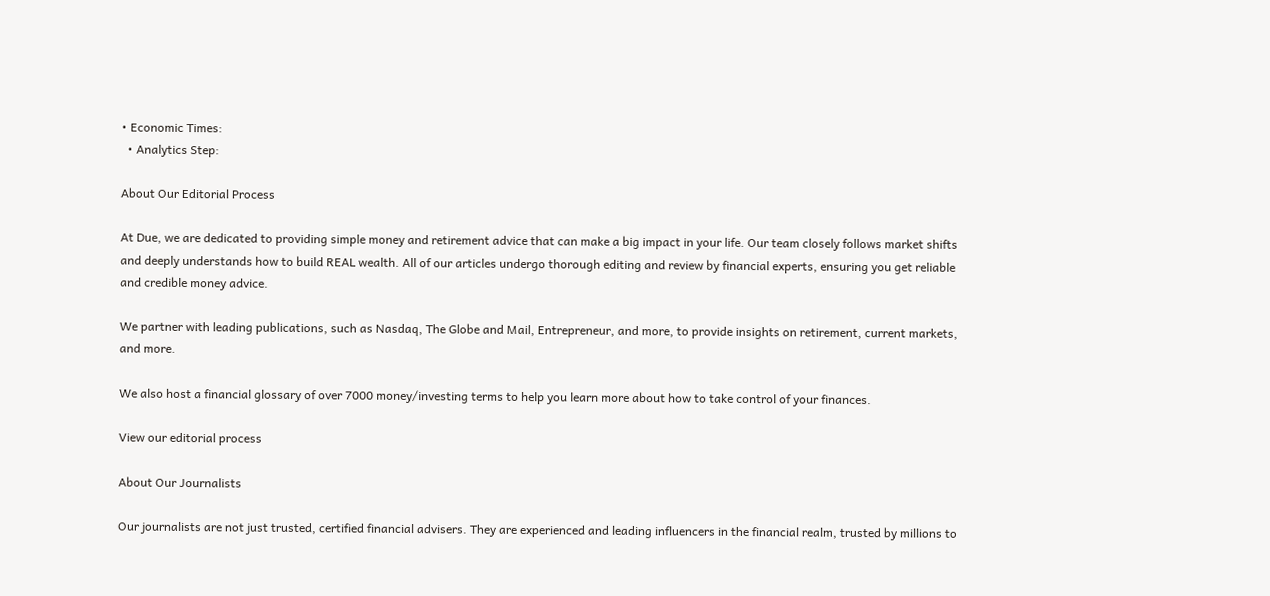• Economic Times:
  • Analytics Step:

About Our Editorial Process

At Due, we are dedicated to providing simple money and retirement advice that can make a big impact in your life. Our team closely follows market shifts and deeply understands how to build REAL wealth. All of our articles undergo thorough editing and review by financial experts, ensuring you get reliable and credible money advice.

We partner with leading publications, such as Nasdaq, The Globe and Mail, Entrepreneur, and more, to provide insights on retirement, current markets, and more.

We also host a financial glossary of over 7000 money/investing terms to help you learn more about how to take control of your finances.

View our editorial process

About Our Journalists

Our journalists are not just trusted, certified financial advisers. They are experienced and leading influencers in the financial realm, trusted by millions to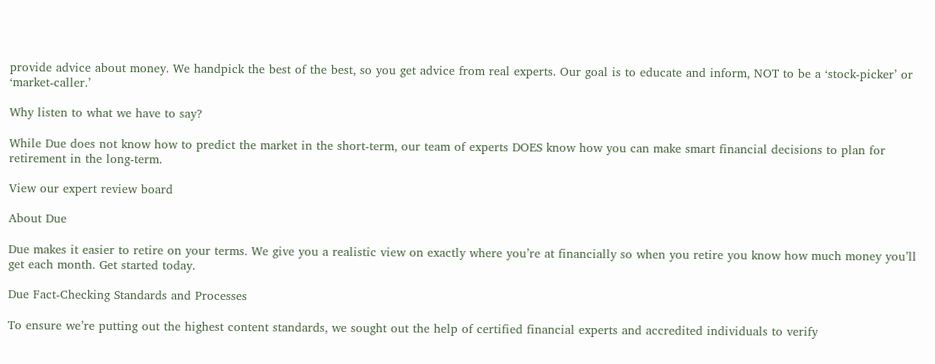provide advice about money. We handpick the best of the best, so you get advice from real experts. Our goal is to educate and inform, NOT to be a ‘stock-picker’ or ‘market-caller.’

Why listen to what we have to say?

While Due does not know how to predict the market in the short-term, our team of experts DOES know how you can make smart financial decisions to plan for retirement in the long-term.

View our expert review board

About Due

Due makes it easier to retire on your terms. We give you a realistic view on exactly where you’re at financially so when you retire you know how much money you’ll get each month. Get started today.

Due Fact-Checking Standards and Processes

To ensure we’re putting out the highest content standards, we sought out the help of certified financial experts and accredited individuals to verify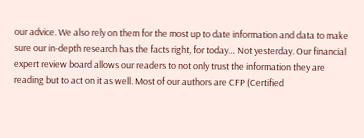our advice. We also rely on them for the most up to date information and data to make sure our in-depth research has the facts right, for today… Not yesterday. Our financial expert review board allows our readers to not only trust the information they are reading but to act on it as well. Most of our authors are CFP (Certified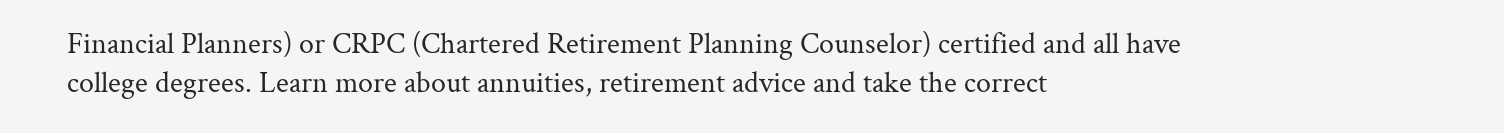Financial Planners) or CRPC (Chartered Retirement Planning Counselor) certified and all have college degrees. Learn more about annuities, retirement advice and take the correct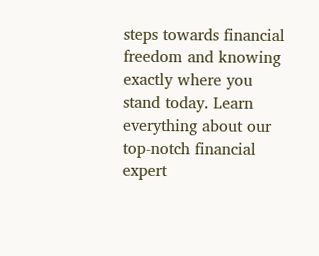steps towards financial freedom and knowing exactly where you stand today. Learn everything about our top-notch financial expert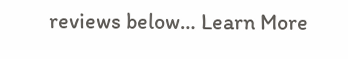reviews below… Learn More